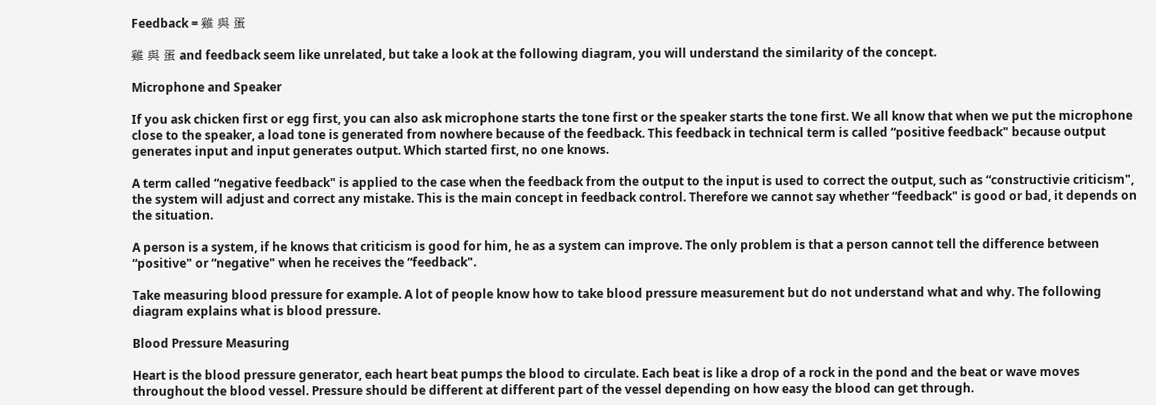Feedback = 雞 與 蛋

雞 與 蛋 and feedback seem like unrelated, but take a look at the following diagram, you will understand the similarity of the concept.

Microphone and Speaker

If you ask chicken first or egg first, you can also ask microphone starts the tone first or the speaker starts the tone first. We all know that when we put the microphone close to the speaker, a load tone is generated from nowhere because of the feedback. This feedback in technical term is called “positive feedback" because output generates input and input generates output. Which started first, no one knows.

A term called “negative feedback" is applied to the case when the feedback from the output to the input is used to correct the output, such as “constructivie criticism", the system will adjust and correct any mistake. This is the main concept in feedback control. Therefore we cannot say whether “feedback" is good or bad, it depends on the situation.

A person is a system, if he knows that criticism is good for him, he as a system can improve. The only problem is that a person cannot tell the difference between “positive" or “negative" when he receives the “feedback".

Take measuring blood pressure for example. A lot of people know how to take blood pressure measurement but do not understand what and why. The following diagram explains what is blood pressure.

Blood Pressure Measuring

Heart is the blood pressure generator, each heart beat pumps the blood to circulate. Each beat is like a drop of a rock in the pond and the beat or wave moves throughout the blood vessel. Pressure should be different at different part of the vessel depending on how easy the blood can get through.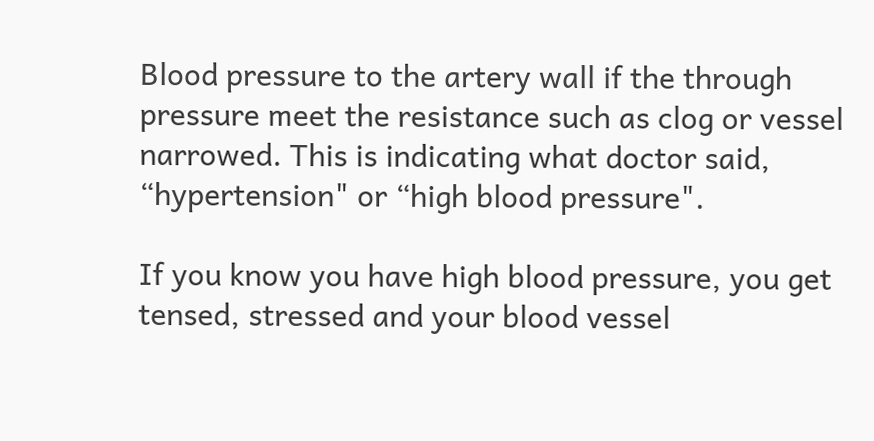Blood pressure to the artery wall if the through pressure meet the resistance such as clog or vessel narrowed. This is indicating what doctor said, “hypertension" or “high blood pressure".

If you know you have high blood pressure, you get tensed, stressed and your blood vessel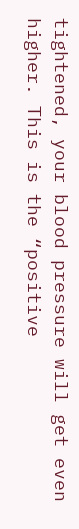tightened, your blood pressure will get even higher. This is the “positive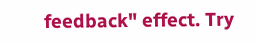feedback" effect. Try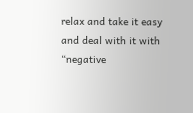relax and take it easy and deal with it with “negative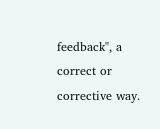feedback", a correct or corrective way.